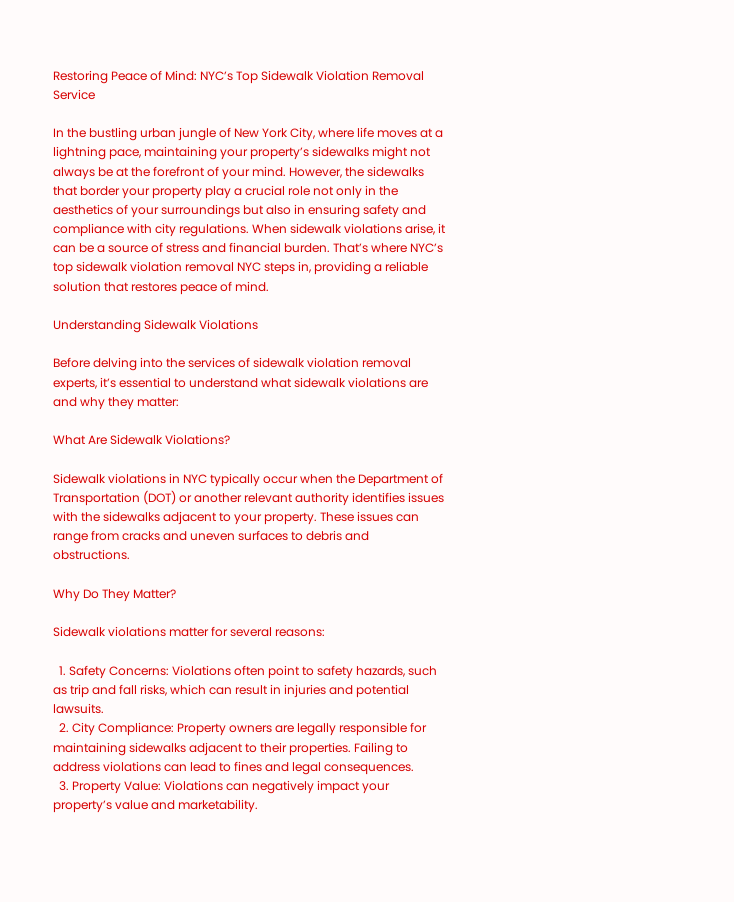Restoring Peace of Mind: NYC’s Top Sidewalk Violation Removal Service

In the bustling urban jungle of New York City, where life moves at a lightning pace, maintaining your property’s sidewalks might not always be at the forefront of your mind. However, the sidewalks that border your property play a crucial role not only in the aesthetics of your surroundings but also in ensuring safety and compliance with city regulations. When sidewalk violations arise, it can be a source of stress and financial burden. That’s where NYC’s top sidewalk violation removal NYC steps in, providing a reliable solution that restores peace of mind.

Understanding Sidewalk Violations

Before delving into the services of sidewalk violation removal experts, it’s essential to understand what sidewalk violations are and why they matter:

What Are Sidewalk Violations?

Sidewalk violations in NYC typically occur when the Department of Transportation (DOT) or another relevant authority identifies issues with the sidewalks adjacent to your property. These issues can range from cracks and uneven surfaces to debris and obstructions.

Why Do They Matter?

Sidewalk violations matter for several reasons:

  1. Safety Concerns: Violations often point to safety hazards, such as trip and fall risks, which can result in injuries and potential lawsuits.
  2. City Compliance: Property owners are legally responsible for maintaining sidewalks adjacent to their properties. Failing to address violations can lead to fines and legal consequences.
  3. Property Value: Violations can negatively impact your property’s value and marketability.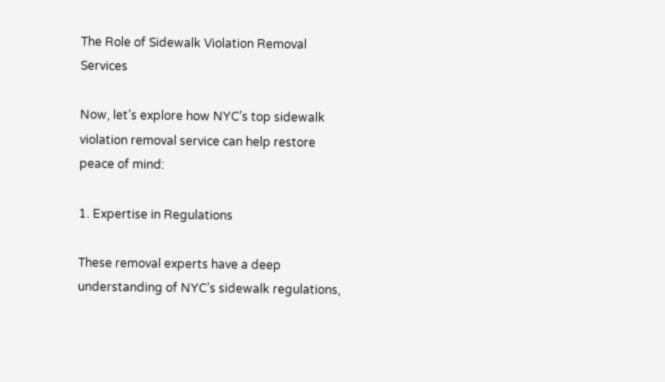The Role of Sidewalk Violation Removal Services

Now, let’s explore how NYC’s top sidewalk violation removal service can help restore peace of mind:

1. Expertise in Regulations

These removal experts have a deep understanding of NYC’s sidewalk regulations,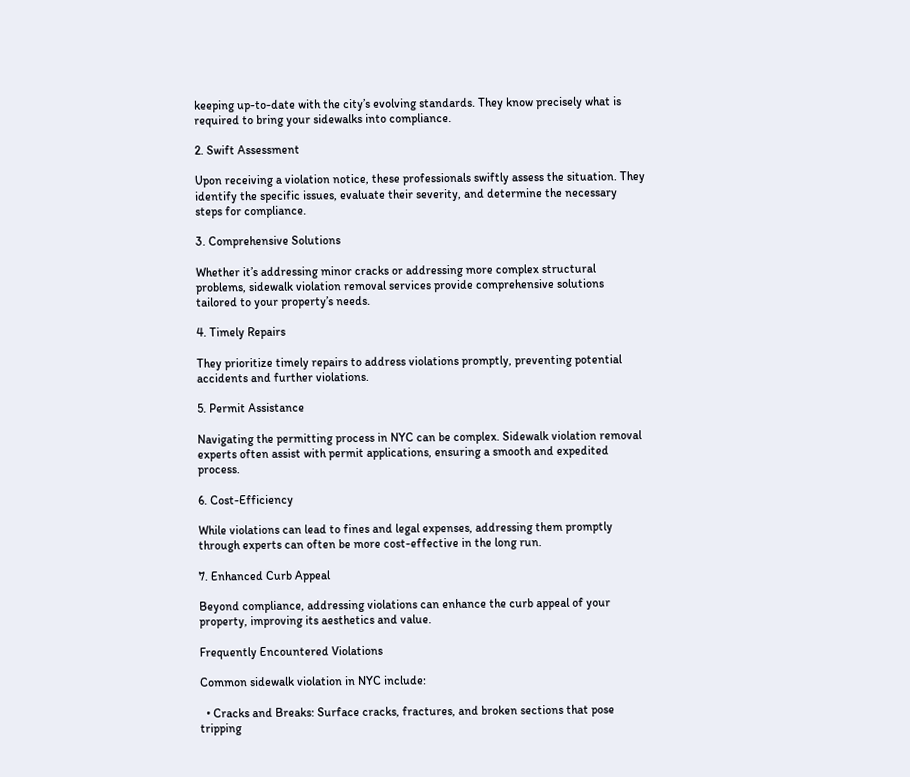keeping up-to-date with the city’s evolving standards. They know precisely what is required to bring your sidewalks into compliance.

2. Swift Assessment

Upon receiving a violation notice, these professionals swiftly assess the situation. They identify the specific issues, evaluate their severity, and determine the necessary steps for compliance.

3. Comprehensive Solutions

Whether it’s addressing minor cracks or addressing more complex structural problems, sidewalk violation removal services provide comprehensive solutions tailored to your property’s needs.

4. Timely Repairs

They prioritize timely repairs to address violations promptly, preventing potential accidents and further violations.

5. Permit Assistance

Navigating the permitting process in NYC can be complex. Sidewalk violation removal experts often assist with permit applications, ensuring a smooth and expedited process.

6. Cost-Efficiency

While violations can lead to fines and legal expenses, addressing them promptly through experts can often be more cost-effective in the long run.

7. Enhanced Curb Appeal

Beyond compliance, addressing violations can enhance the curb appeal of your property, improving its aesthetics and value.

Frequently Encountered Violations

Common sidewalk violation in NYC include:

  • Cracks and Breaks: Surface cracks, fractures, and broken sections that pose tripping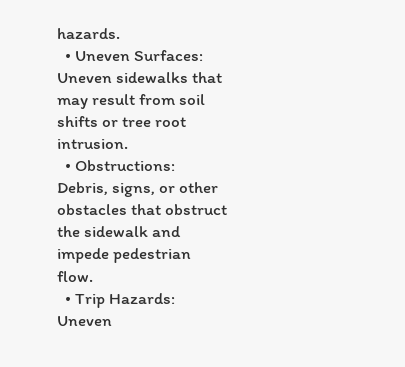hazards.
  • Uneven Surfaces: Uneven sidewalks that may result from soil shifts or tree root intrusion.
  • Obstructions: Debris, signs, or other obstacles that obstruct the sidewalk and impede pedestrian flow.
  • Trip Hazards: Uneven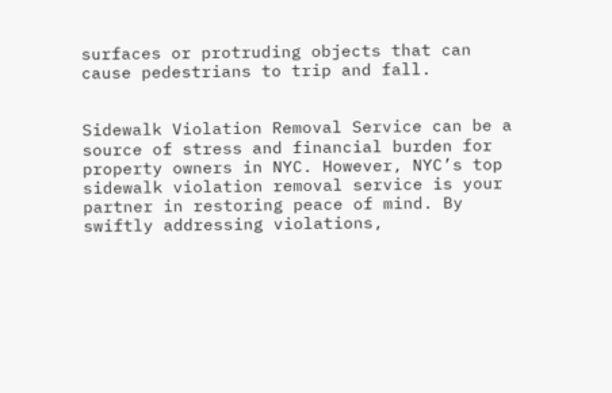surfaces or protruding objects that can cause pedestrians to trip and fall.


Sidewalk Violation Removal Service can be a source of stress and financial burden for property owners in NYC. However, NYC’s top sidewalk violation removal service is your partner in restoring peace of mind. By swiftly addressing violations,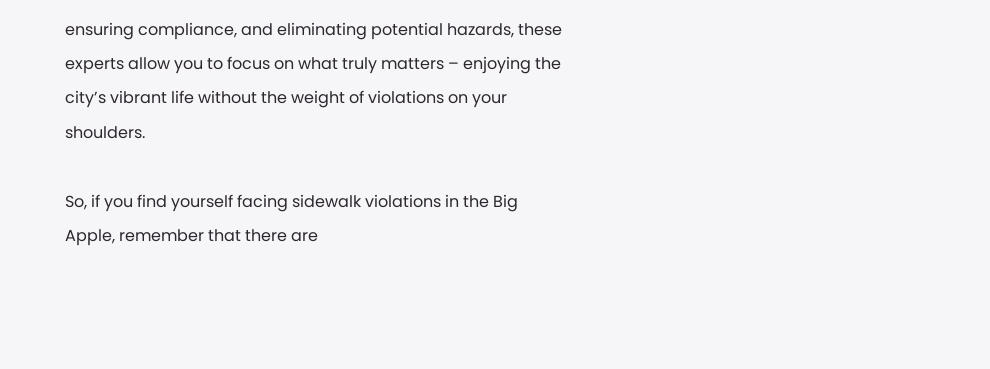ensuring compliance, and eliminating potential hazards, these experts allow you to focus on what truly matters – enjoying the city’s vibrant life without the weight of violations on your shoulders.

So, if you find yourself facing sidewalk violations in the Big Apple, remember that there are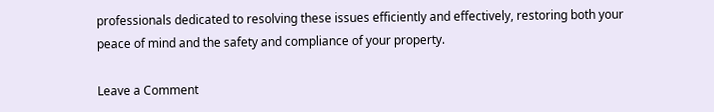professionals dedicated to resolving these issues efficiently and effectively, restoring both your peace of mind and the safety and compliance of your property.

Leave a Comment